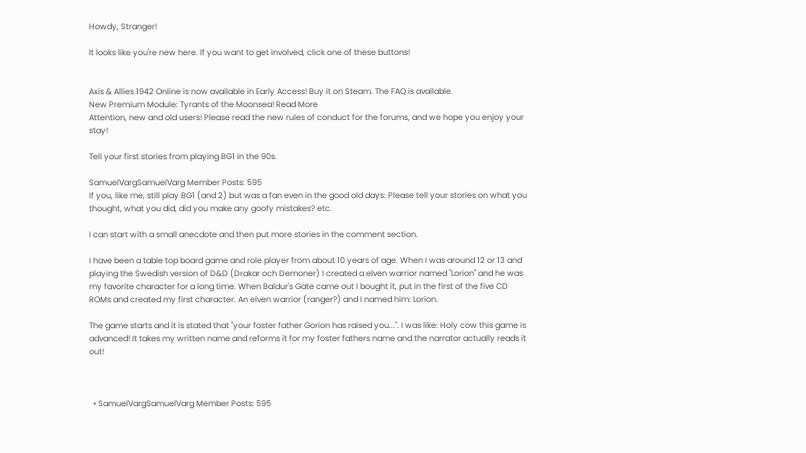Howdy, Stranger!

It looks like you're new here. If you want to get involved, click one of these buttons!


Axis & Allies 1942 Online is now available in Early Access! Buy it on Steam. The FAQ is available.
New Premium Module: Tyrants of the Moonsea! Read More
Attention, new and old users! Please read the new rules of conduct for the forums, and we hope you enjoy your stay!

Tell your first stories from playing BG1 in the 90s.

SamuelVargSamuelVarg Member Posts: 595
If you, like me, still play BG1 (and 2) but was a fan even in the good old days: Please tell your stories on what you thought, what you did, did you make any goofy mistakes? etc.

I can start with a small anecdote and then put more stories in the comment section.

I have been a table top board game and role player from about 10 years of age. When I was around 12 or 13 and playing the Swedish version of D&D (Drakar och Demoner) I created a elven warrior named "Lorion" and he was my favorite character for a long time. When Baldur's Gate came out I bought it, put in the first of the five CD ROMs and created my first character. An elven warrior (ranger?) and I named him: Lorion.

The game starts and it is stated that "your foster father Gorion has raised you...". I was like: Holy cow this game is advanced! It takes my written name and reforms it for my foster fathers name and the narrator actually reads it out!



  • SamuelVargSamuelVarg Member Posts: 595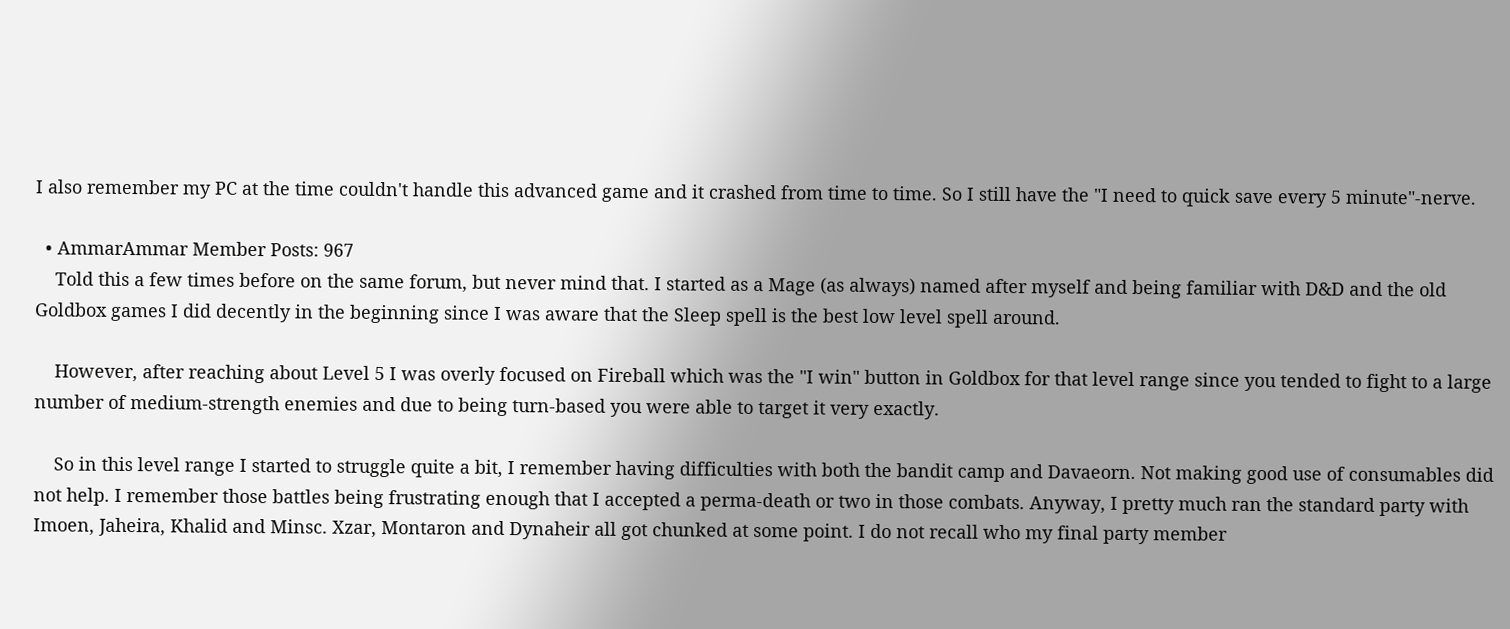I also remember my PC at the time couldn't handle this advanced game and it crashed from time to time. So I still have the "I need to quick save every 5 minute"-nerve.

  • AmmarAmmar Member Posts: 967
    Told this a few times before on the same forum, but never mind that. I started as a Mage (as always) named after myself and being familiar with D&D and the old Goldbox games I did decently in the beginning since I was aware that the Sleep spell is the best low level spell around.

    However, after reaching about Level 5 I was overly focused on Fireball which was the "I win" button in Goldbox for that level range since you tended to fight to a large number of medium-strength enemies and due to being turn-based you were able to target it very exactly.

    So in this level range I started to struggle quite a bit, I remember having difficulties with both the bandit camp and Davaeorn. Not making good use of consumables did not help. I remember those battles being frustrating enough that I accepted a perma-death or two in those combats. Anyway, I pretty much ran the standard party with Imoen, Jaheira, Khalid and Minsc. Xzar, Montaron and Dynaheir all got chunked at some point. I do not recall who my final party member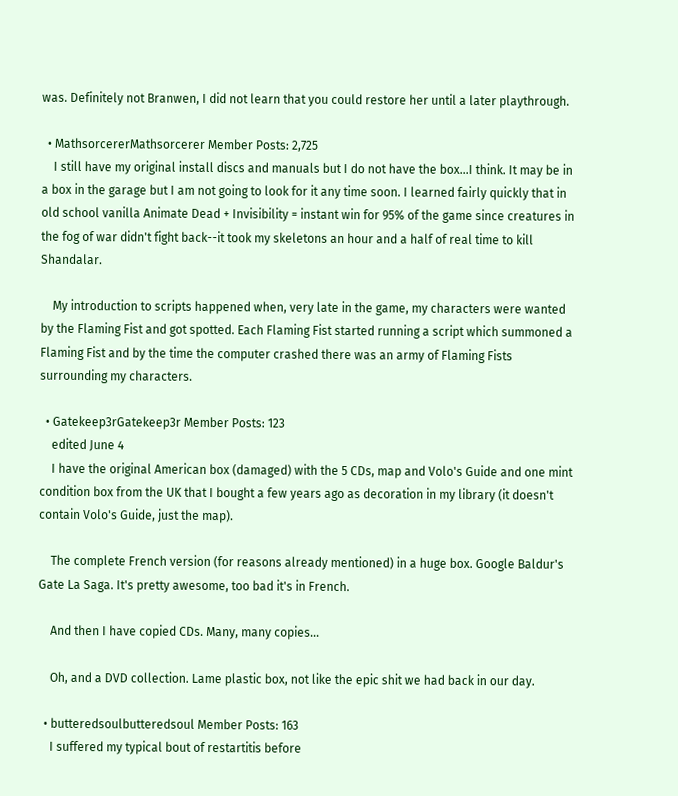was. Definitely not Branwen, I did not learn that you could restore her until a later playthrough.

  • MathsorcererMathsorcerer Member Posts: 2,725
    I still have my original install discs and manuals but I do not have the box...I think. It may be in a box in the garage but I am not going to look for it any time soon. I learned fairly quickly that in old school vanilla Animate Dead + Invisibility = instant win for 95% of the game since creatures in the fog of war didn't fight back--it took my skeletons an hour and a half of real time to kill Shandalar.

    My introduction to scripts happened when, very late in the game, my characters were wanted by the Flaming Fist and got spotted. Each Flaming Fist started running a script which summoned a Flaming Fist and by the time the computer crashed there was an army of Flaming Fists surrounding my characters.

  • Gatekeep3rGatekeep3r Member Posts: 123
    edited June 4
    I have the original American box (damaged) with the 5 CDs, map and Volo's Guide and one mint condition box from the UK that I bought a few years ago as decoration in my library (it doesn't contain Volo's Guide, just the map).

    The complete French version (for reasons already mentioned) in a huge box. Google Baldur's Gate La Saga. It's pretty awesome, too bad it's in French.

    And then I have copied CDs. Many, many copies...

    Oh, and a DVD collection. Lame plastic box, not like the epic shit we had back in our day.

  • butteredsoulbutteredsoul Member Posts: 163
    I suffered my typical bout of restartitis before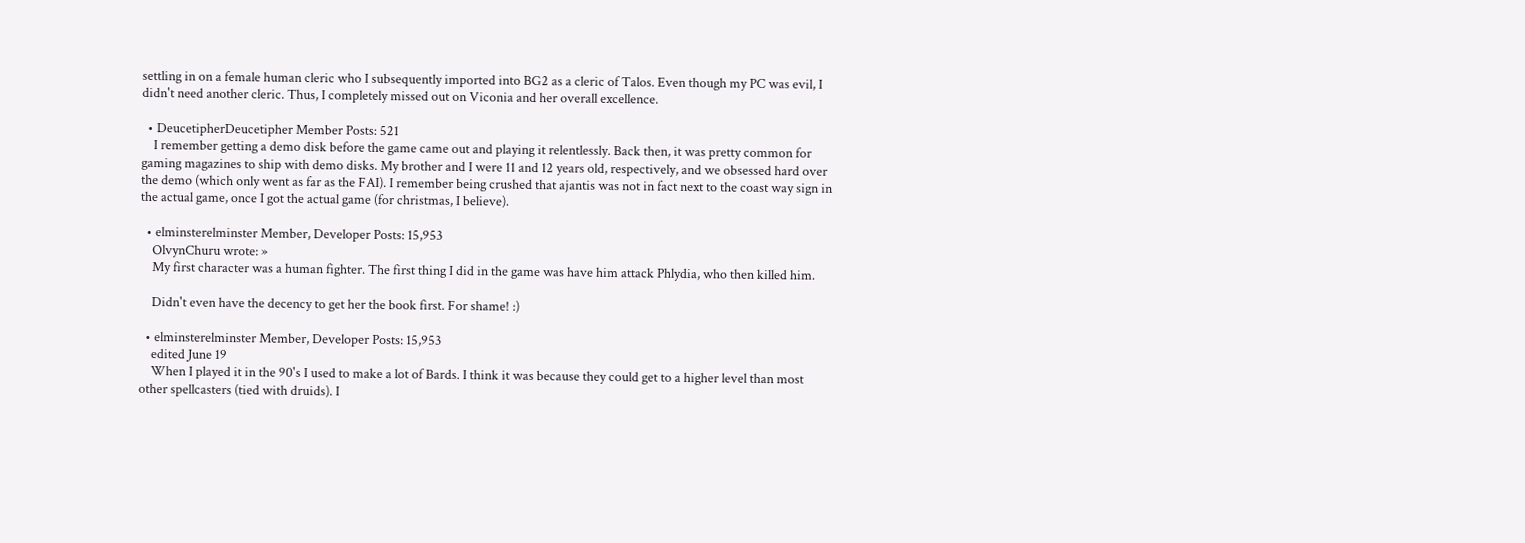settling in on a female human cleric who I subsequently imported into BG2 as a cleric of Talos. Even though my PC was evil, I didn't need another cleric. Thus, I completely missed out on Viconia and her overall excellence.

  • DeucetipherDeucetipher Member Posts: 521
    I remember getting a demo disk before the game came out and playing it relentlessly. Back then, it was pretty common for gaming magazines to ship with demo disks. My brother and I were 11 and 12 years old, respectively, and we obsessed hard over the demo (which only went as far as the FAI). I remember being crushed that ajantis was not in fact next to the coast way sign in the actual game, once I got the actual game (for christmas, I believe).

  • elminsterelminster Member, Developer Posts: 15,953
    OlvynChuru wrote: »
    My first character was a human fighter. The first thing I did in the game was have him attack Phlydia, who then killed him.

    Didn't even have the decency to get her the book first. For shame! :)

  • elminsterelminster Member, Developer Posts: 15,953
    edited June 19
    When I played it in the 90's I used to make a lot of Bards. I think it was because they could get to a higher level than most other spellcasters (tied with druids). I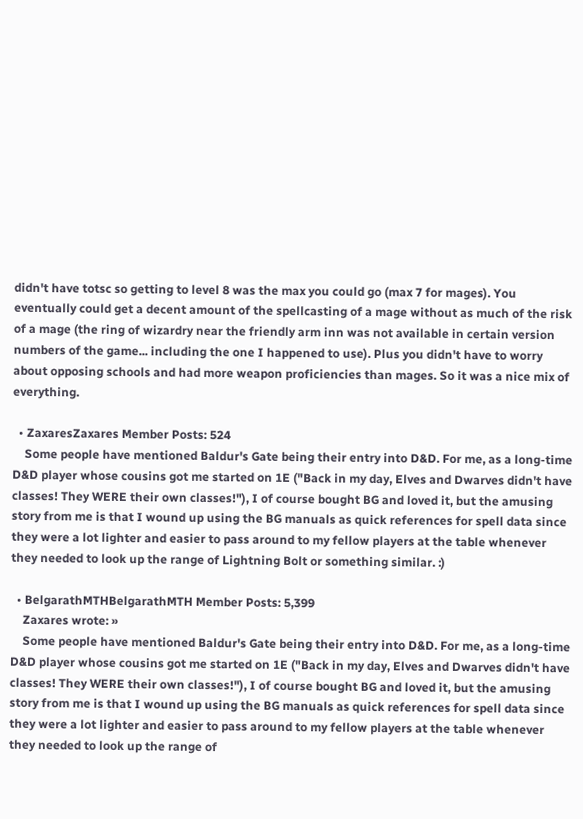didn't have totsc so getting to level 8 was the max you could go (max 7 for mages). You eventually could get a decent amount of the spellcasting of a mage without as much of the risk of a mage (the ring of wizardry near the friendly arm inn was not available in certain version numbers of the game... including the one I happened to use). Plus you didn't have to worry about opposing schools and had more weapon proficiencies than mages. So it was a nice mix of everything.

  • ZaxaresZaxares Member Posts: 524
    Some people have mentioned Baldur's Gate being their entry into D&D. For me, as a long-time D&D player whose cousins got me started on 1E ("Back in my day, Elves and Dwarves didn't have classes! They WERE their own classes!"), I of course bought BG and loved it, but the amusing story from me is that I wound up using the BG manuals as quick references for spell data since they were a lot lighter and easier to pass around to my fellow players at the table whenever they needed to look up the range of Lightning Bolt or something similar. :)

  • BelgarathMTHBelgarathMTH Member Posts: 5,399
    Zaxares wrote: »
    Some people have mentioned Baldur's Gate being their entry into D&D. For me, as a long-time D&D player whose cousins got me started on 1E ("Back in my day, Elves and Dwarves didn't have classes! They WERE their own classes!"), I of course bought BG and loved it, but the amusing story from me is that I wound up using the BG manuals as quick references for spell data since they were a lot lighter and easier to pass around to my fellow players at the table whenever they needed to look up the range of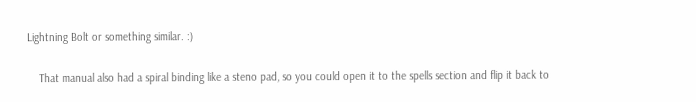Lightning Bolt or something similar. :)

    That manual also had a spiral binding like a steno pad, so you could open it to the spells section and flip it back to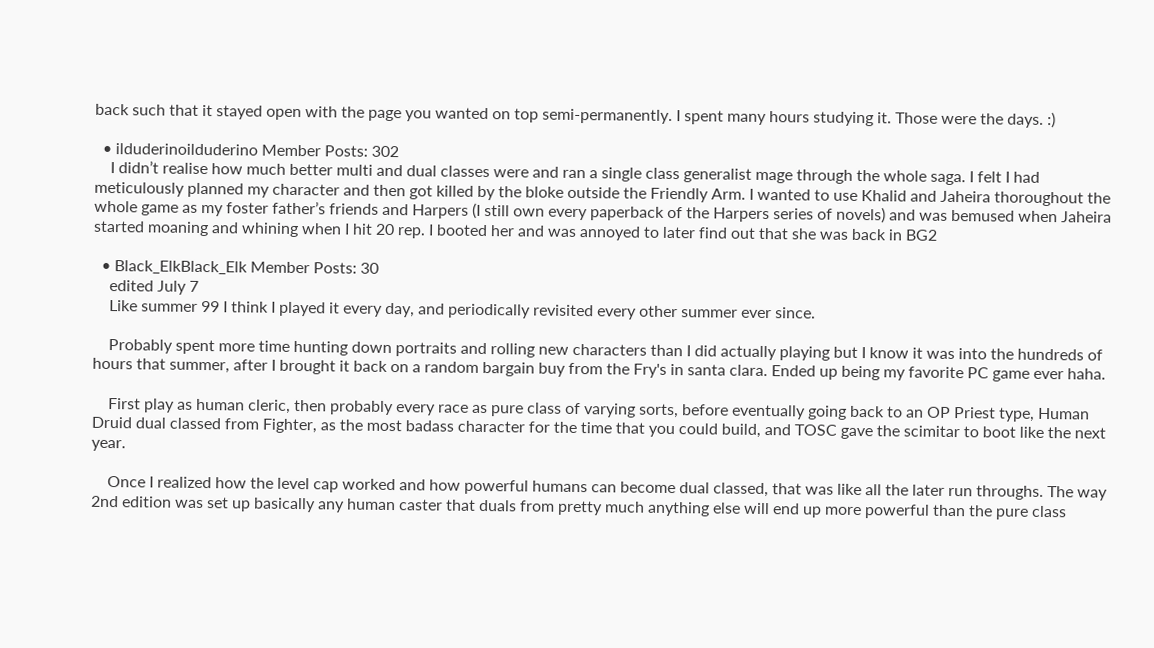back such that it stayed open with the page you wanted on top semi-permanently. I spent many hours studying it. Those were the days. :)

  • ilduderinoilduderino Member Posts: 302
    I didn’t realise how much better multi and dual classes were and ran a single class generalist mage through the whole saga. I felt I had meticulously planned my character and then got killed by the bloke outside the Friendly Arm. I wanted to use Khalid and Jaheira thoroughout the whole game as my foster father’s friends and Harpers (I still own every paperback of the Harpers series of novels) and was bemused when Jaheira started moaning and whining when I hit 20 rep. I booted her and was annoyed to later find out that she was back in BG2

  • Black_ElkBlack_Elk Member Posts: 30
    edited July 7
    Like summer 99 I think I played it every day, and periodically revisited every other summer ever since.

    Probably spent more time hunting down portraits and rolling new characters than I did actually playing but I know it was into the hundreds of hours that summer, after I brought it back on a random bargain buy from the Fry's in santa clara. Ended up being my favorite PC game ever haha.

    First play as human cleric, then probably every race as pure class of varying sorts, before eventually going back to an OP Priest type, Human Druid dual classed from Fighter, as the most badass character for the time that you could build, and TOSC gave the scimitar to boot like the next year.

    Once I realized how the level cap worked and how powerful humans can become dual classed, that was like all the later run throughs. The way 2nd edition was set up basically any human caster that duals from pretty much anything else will end up more powerful than the pure class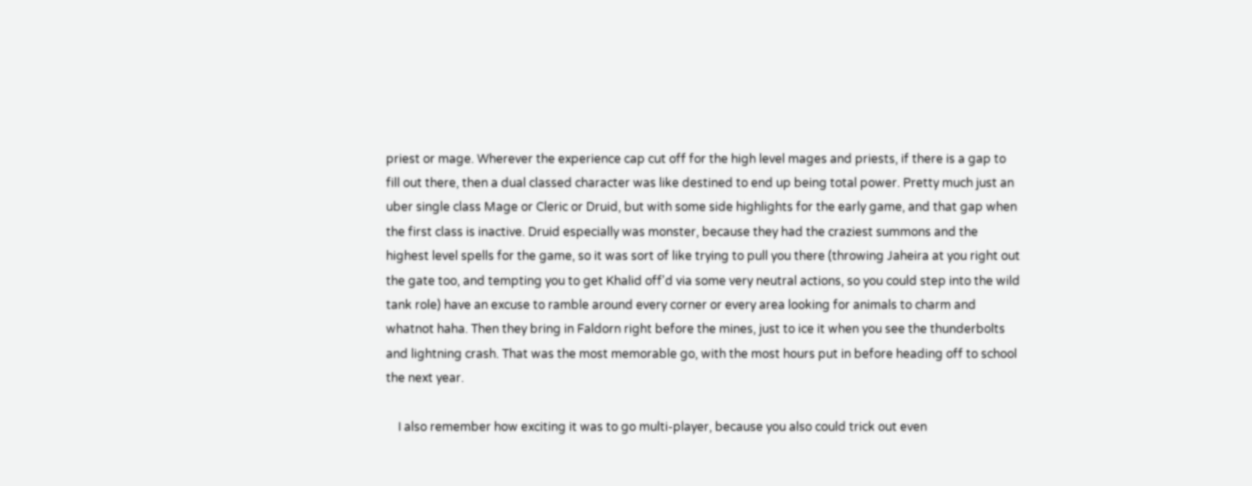priest or mage. Wherever the experience cap cut off for the high level mages and priests, if there is a gap to fill out there, then a dual classed character was like destined to end up being total power. Pretty much just an uber single class Mage or Cleric or Druid, but with some side highlights for the early game, and that gap when the first class is inactive. Druid especially was monster, because they had the craziest summons and the highest level spells for the game, so it was sort of like trying to pull you there (throwing Jaheira at you right out the gate too, and tempting you to get Khalid off'd via some very neutral actions, so you could step into the wild tank role) have an excuse to ramble around every corner or every area looking for animals to charm and whatnot haha. Then they bring in Faldorn right before the mines, just to ice it when you see the thunderbolts and lightning crash. That was the most memorable go, with the most hours put in before heading off to school the next year.

    I also remember how exciting it was to go multi-player, because you also could trick out even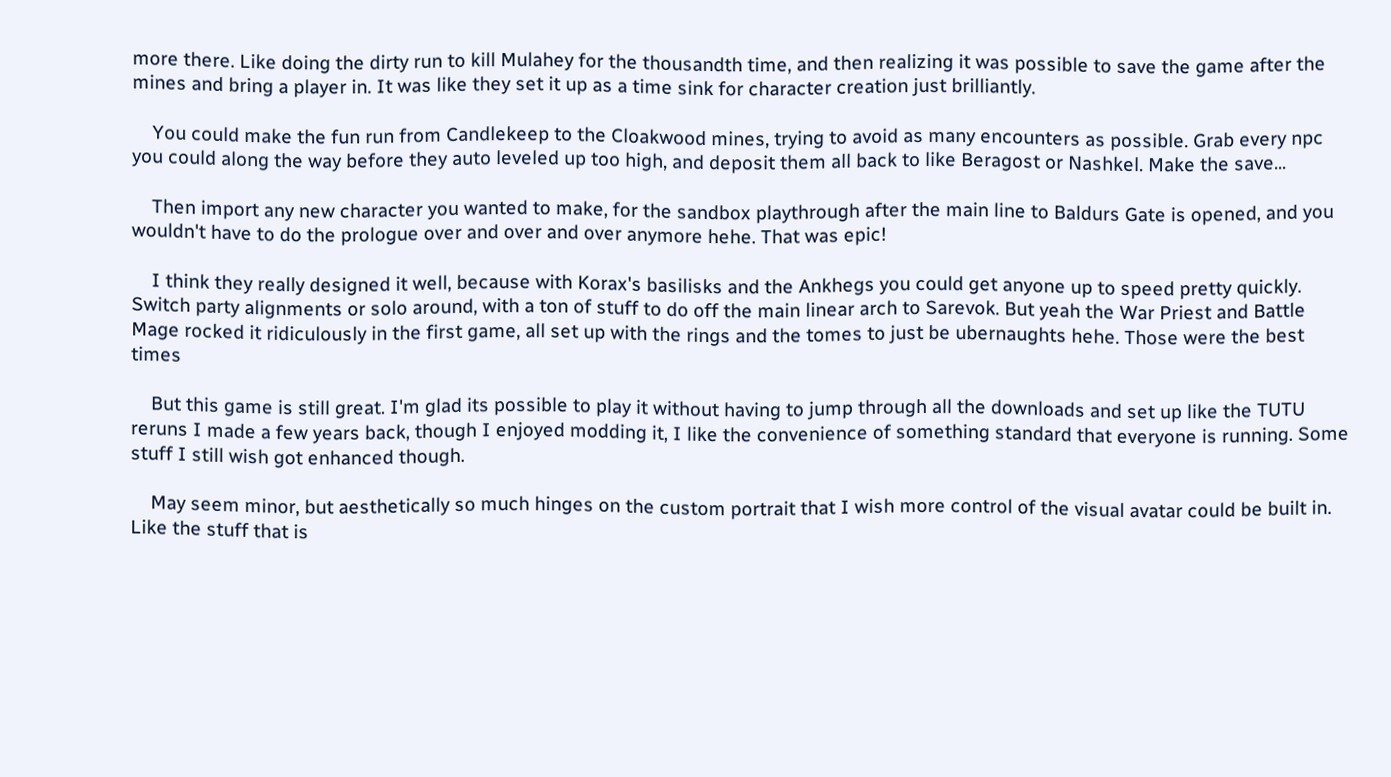more there. Like doing the dirty run to kill Mulahey for the thousandth time, and then realizing it was possible to save the game after the mines and bring a player in. It was like they set it up as a time sink for character creation just brilliantly.

    You could make the fun run from Candlekeep to the Cloakwood mines, trying to avoid as many encounters as possible. Grab every npc you could along the way before they auto leveled up too high, and deposit them all back to like Beragost or Nashkel. Make the save...

    Then import any new character you wanted to make, for the sandbox playthrough after the main line to Baldurs Gate is opened, and you wouldn't have to do the prologue over and over and over anymore hehe. That was epic!

    I think they really designed it well, because with Korax's basilisks and the Ankhegs you could get anyone up to speed pretty quickly. Switch party alignments or solo around, with a ton of stuff to do off the main linear arch to Sarevok. But yeah the War Priest and Battle Mage rocked it ridiculously in the first game, all set up with the rings and the tomes to just be ubernaughts hehe. Those were the best times

    But this game is still great. I'm glad its possible to play it without having to jump through all the downloads and set up like the TUTU reruns I made a few years back, though I enjoyed modding it, I like the convenience of something standard that everyone is running. Some stuff I still wish got enhanced though.

    May seem minor, but aesthetically so much hinges on the custom portrait that I wish more control of the visual avatar could be built in. Like the stuff that is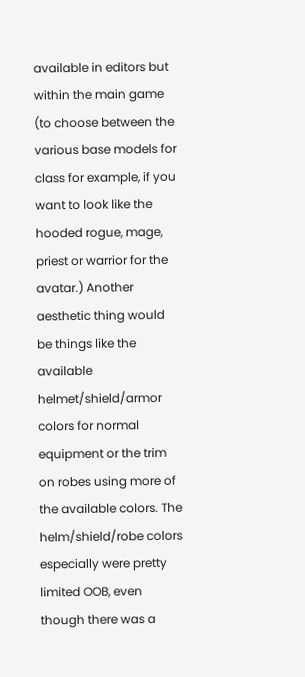available in editors but within the main game (to choose between the various base models for class for example, if you want to look like the hooded rogue, mage, priest or warrior for the avatar.) Another aesthetic thing would be things like the available helmet/shield/armor colors for normal equipment or the trim on robes using more of the available colors. The helm/shield/robe colors especially were pretty limited OOB, even though there was a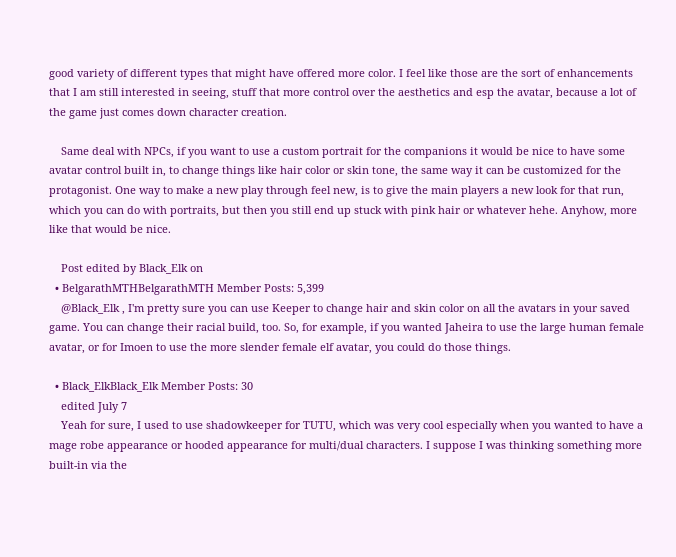good variety of different types that might have offered more color. I feel like those are the sort of enhancements that I am still interested in seeing, stuff that more control over the aesthetics and esp the avatar, because a lot of the game just comes down character creation.

    Same deal with NPCs, if you want to use a custom portrait for the companions it would be nice to have some avatar control built in, to change things like hair color or skin tone, the same way it can be customized for the protagonist. One way to make a new play through feel new, is to give the main players a new look for that run, which you can do with portraits, but then you still end up stuck with pink hair or whatever hehe. Anyhow, more like that would be nice.

    Post edited by Black_Elk on
  • BelgarathMTHBelgarathMTH Member Posts: 5,399
    @Black_Elk , I'm pretty sure you can use Keeper to change hair and skin color on all the avatars in your saved game. You can change their racial build, too. So, for example, if you wanted Jaheira to use the large human female avatar, or for Imoen to use the more slender female elf avatar, you could do those things.

  • Black_ElkBlack_Elk Member Posts: 30
    edited July 7
    Yeah for sure, I used to use shadowkeeper for TUTU, which was very cool especially when you wanted to have a mage robe appearance or hooded appearance for multi/dual characters. I suppose I was thinking something more built-in via the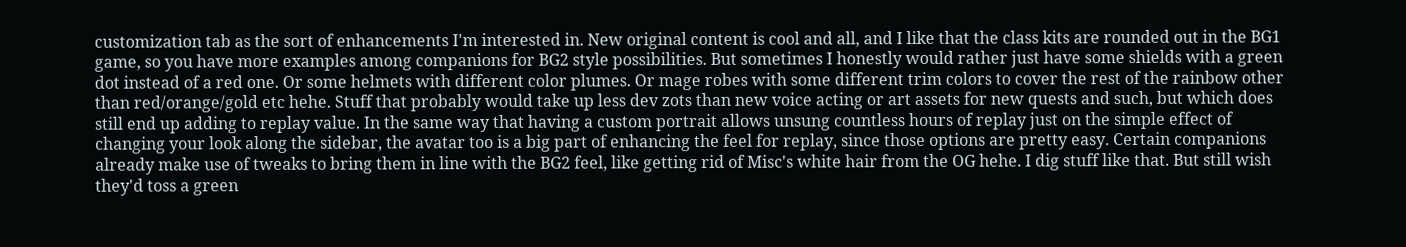customization tab as the sort of enhancements I'm interested in. New original content is cool and all, and I like that the class kits are rounded out in the BG1 game, so you have more examples among companions for BG2 style possibilities. But sometimes I honestly would rather just have some shields with a green dot instead of a red one. Or some helmets with different color plumes. Or mage robes with some different trim colors to cover the rest of the rainbow other than red/orange/gold etc hehe. Stuff that probably would take up less dev zots than new voice acting or art assets for new quests and such, but which does still end up adding to replay value. In the same way that having a custom portrait allows unsung countless hours of replay just on the simple effect of changing your look along the sidebar, the avatar too is a big part of enhancing the feel for replay, since those options are pretty easy. Certain companions already make use of tweaks to bring them in line with the BG2 feel, like getting rid of Misc's white hair from the OG hehe. I dig stuff like that. But still wish they'd toss a green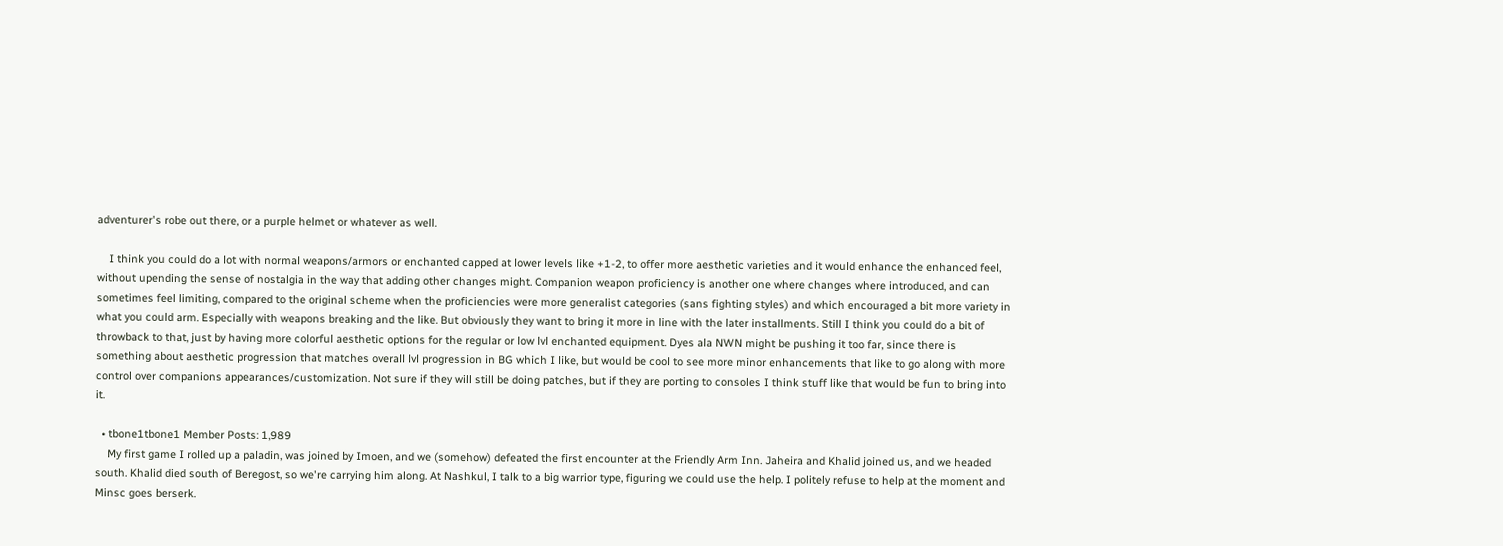adventurer's robe out there, or a purple helmet or whatever as well.

    I think you could do a lot with normal weapons/armors or enchanted capped at lower levels like +1-2, to offer more aesthetic varieties and it would enhance the enhanced feel, without upending the sense of nostalgia in the way that adding other changes might. Companion weapon proficiency is another one where changes where introduced, and can sometimes feel limiting, compared to the original scheme when the proficiencies were more generalist categories (sans fighting styles) and which encouraged a bit more variety in what you could arm. Especially with weapons breaking and the like. But obviously they want to bring it more in line with the later installments. Still I think you could do a bit of throwback to that, just by having more colorful aesthetic options for the regular or low lvl enchanted equipment. Dyes ala NWN might be pushing it too far, since there is something about aesthetic progression that matches overall lvl progression in BG which I like, but would be cool to see more minor enhancements that like to go along with more control over companions appearances/customization. Not sure if they will still be doing patches, but if they are porting to consoles I think stuff like that would be fun to bring into it.

  • tbone1tbone1 Member Posts: 1,989
    My first game I rolled up a paladin, was joined by Imoen, and we (somehow) defeated the first encounter at the Friendly Arm Inn. Jaheira and Khalid joined us, and we headed south. Khalid died south of Beregost, so we're carrying him along. At Nashkul, I talk to a big warrior type, figuring we could use the help. I politely refuse to help at the moment and Minsc goes berserk.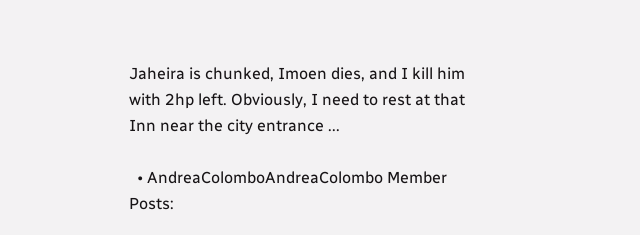Jaheira is chunked, Imoen dies, and I kill him with 2hp left. Obviously, I need to rest at that Inn near the city entrance ...

  • AndreaColomboAndreaColombo Member Posts: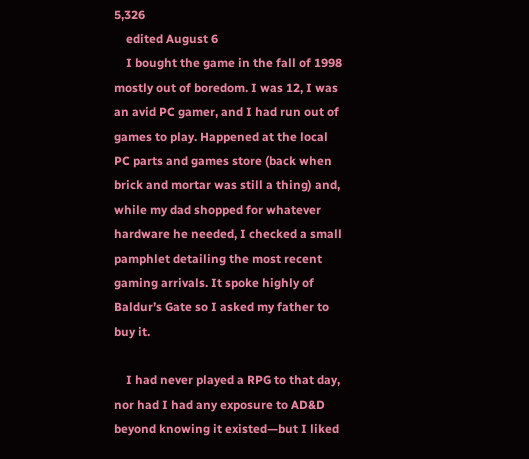5,326
    edited August 6
    I bought the game in the fall of 1998 mostly out of boredom. I was 12, I was an avid PC gamer, and I had run out of games to play. Happened at the local PC parts and games store (back when brick and mortar was still a thing) and, while my dad shopped for whatever hardware he needed, I checked a small pamphlet detailing the most recent gaming arrivals. It spoke highly of Baldur’s Gate so I asked my father to buy it.

    I had never played a RPG to that day, nor had I had any exposure to AD&D beyond knowing it existed—but I liked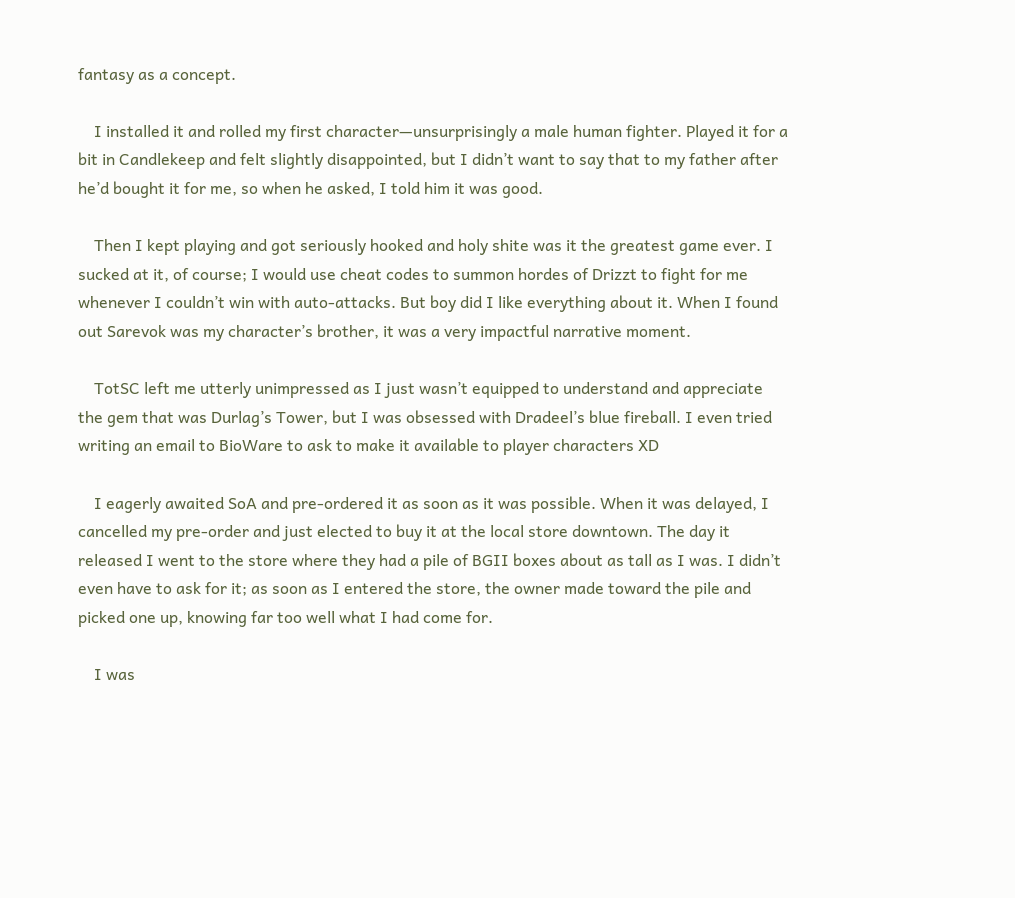fantasy as a concept.

    I installed it and rolled my first character—unsurprisingly a male human fighter. Played it for a bit in Candlekeep and felt slightly disappointed, but I didn’t want to say that to my father after he’d bought it for me, so when he asked, I told him it was good.

    Then I kept playing and got seriously hooked and holy shite was it the greatest game ever. I sucked at it, of course; I would use cheat codes to summon hordes of Drizzt to fight for me whenever I couldn’t win with auto-attacks. But boy did I like everything about it. When I found out Sarevok was my character’s brother, it was a very impactful narrative moment.

    TotSC left me utterly unimpressed as I just wasn’t equipped to understand and appreciate the gem that was Durlag’s Tower, but I was obsessed with Dradeel’s blue fireball. I even tried writing an email to BioWare to ask to make it available to player characters XD

    I eagerly awaited SoA and pre-ordered it as soon as it was possible. When it was delayed, I cancelled my pre-order and just elected to buy it at the local store downtown. The day it released I went to the store where they had a pile of BGII boxes about as tall as I was. I didn’t even have to ask for it; as soon as I entered the store, the owner made toward the pile and picked one up, knowing far too well what I had come for.

    I was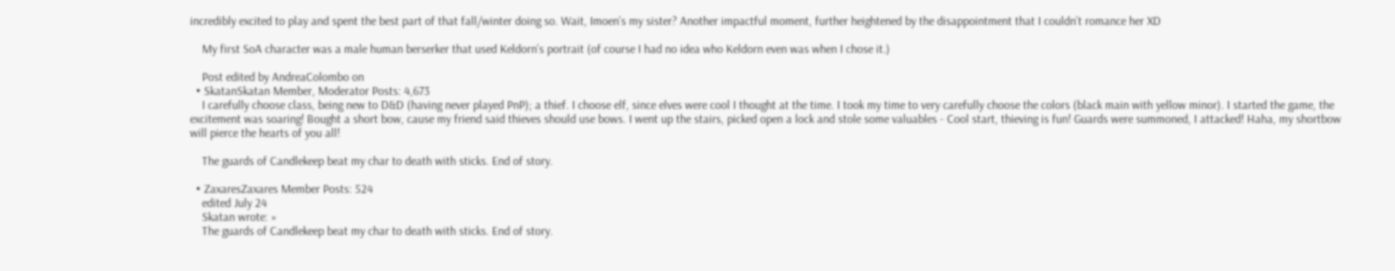incredibly excited to play and spent the best part of that fall/winter doing so. Wait, Imoen’s my sister? Another impactful moment, further heightened by the disappointment that I couldn’t romance her XD

    My first SoA character was a male human berserker that used Keldorn’s portrait (of course I had no idea who Keldorn even was when I chose it.)

    Post edited by AndreaColombo on
  • SkatanSkatan Member, Moderator Posts: 4,673
    I carefully choose class, being new to D&D (having never played PnP); a thief. I choose elf, since elves were cool I thought at the time. I took my time to very carefully choose the colors (black main with yellow minor). I started the game, the excitement was soaring! Bought a short bow, cause my friend said thieves should use bows. I went up the stairs, picked open a lock and stole some valuables - Cool start, thieving is fun! Guards were summoned, I attacked! Haha, my shortbow will pierce the hearts of you all!

    The guards of Candlekeep beat my char to death with sticks. End of story.

  • ZaxaresZaxares Member Posts: 524
    edited July 24
    Skatan wrote: »
    The guards of Candlekeep beat my char to death with sticks. End of story.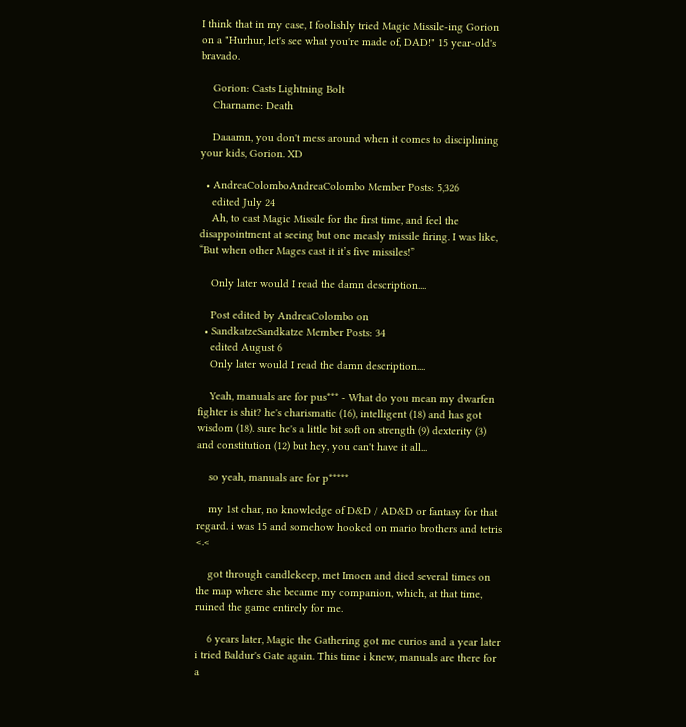I think that in my case, I foolishly tried Magic Missile-ing Gorion on a "Hurhur, let's see what you're made of, DAD!" 15 year-old's bravado.

    Gorion: Casts Lightning Bolt
    Charname: Death

    Daaamn, you don't mess around when it comes to disciplining your kids, Gorion. XD

  • AndreaColomboAndreaColombo Member Posts: 5,326
    edited July 24
    Ah, to cast Magic Missile for the first time, and feel the disappointment at seeing but one measly missile firing. I was like, “But when other Mages cast it it’s five missiles!”

    Only later would I read the damn description....

    Post edited by AndreaColombo on
  • SandkatzeSandkatze Member Posts: 34
    edited August 6
    Only later would I read the damn description....

    Yeah, manuals are for pus*** - What do you mean my dwarfen fighter is shit? he's charismatic (16), intelligent (18) and has got wisdom (18). sure he's a little bit soft on strength (9) dexterity (3) and constitution (12) but hey, you can't have it all...

    so yeah, manuals are for p*****

    my 1st char, no knowledge of D&D / AD&D or fantasy for that regard. i was 15 and somehow hooked on mario brothers and tetris <.<

    got through candlekeep, met Imoen and died several times on the map where she became my companion, which, at that time, ruined the game entirely for me.

    6 years later, Magic the Gathering got me curios and a year later i tried Baldur's Gate again. This time i knew, manuals are there for a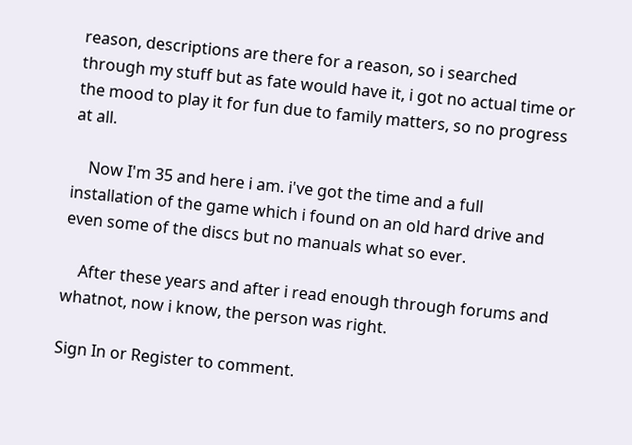reason, descriptions are there for a reason, so i searched through my stuff but as fate would have it, i got no actual time or the mood to play it for fun due to family matters, so no progress at all.

    Now I'm 35 and here i am. i've got the time and a full installation of the game which i found on an old hard drive and even some of the discs but no manuals what so ever.

    After these years and after i read enough through forums and whatnot, now i know, the person was right.

Sign In or Register to comment.